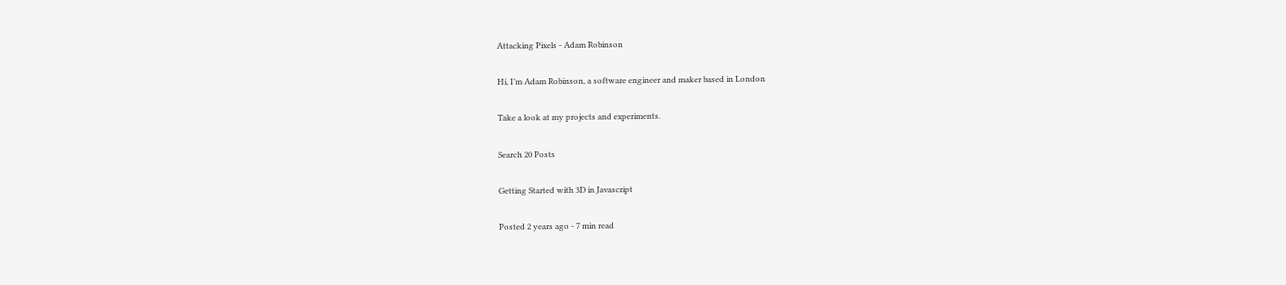Attacking Pixels - Adam Robinson

Hi, I’m Adam Robinson, a software engineer and maker based in London

Take a look at my projects and experiments.

Search 20 Posts

Getting Started with 3D in Javascript

Posted 2 years ago - 7 min read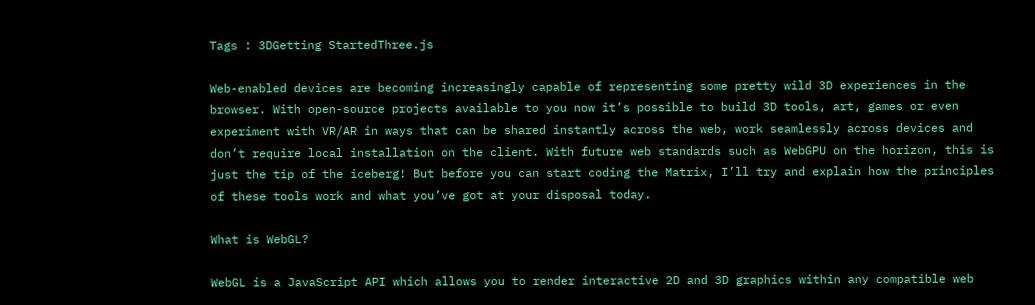Tags : 3DGetting StartedThree.js

Web-enabled devices are becoming increasingly capable of representing some pretty wild 3D experiences in the browser. With open-source projects available to you now it’s possible to build 3D tools, art, games or even experiment with VR/AR in ways that can be shared instantly across the web, work seamlessly across devices and don’t require local installation on the client. With future web standards such as WebGPU on the horizon, this is just the tip of the iceberg! But before you can start coding the Matrix, I’ll try and explain how the principles of these tools work and what you’ve got at your disposal today.

What is WebGL?

WebGL is a JavaScript API which allows you to render interactive 2D and 3D graphics within any compatible web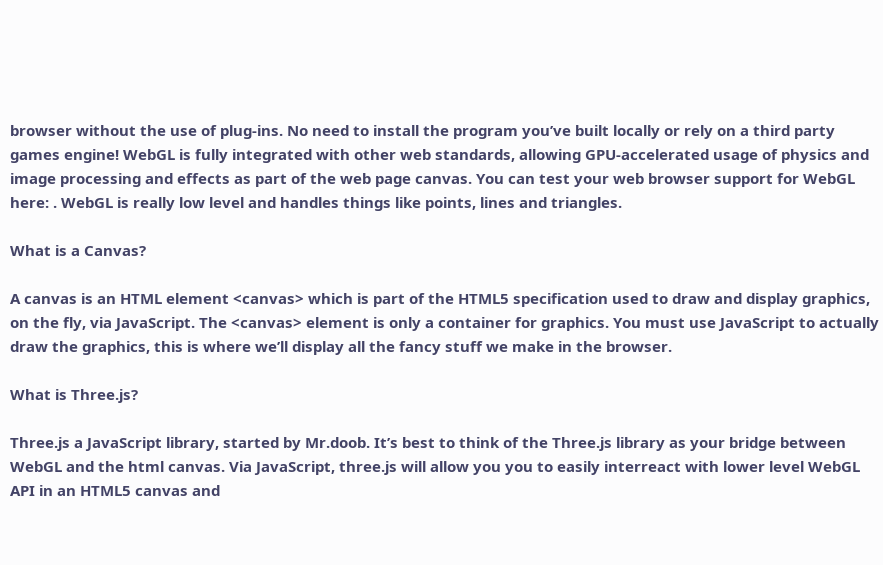browser without the use of plug-ins. No need to install the program you’ve built locally or rely on a third party games engine! WebGL is fully integrated with other web standards, allowing GPU-accelerated usage of physics and image processing and effects as part of the web page canvas. You can test your web browser support for WebGL here: . WebGL is really low level and handles things like points, lines and triangles.

What is a Canvas?

A canvas is an HTML element <canvas> which is part of the HTML5 specification used to draw and display graphics, on the fly, via JavaScript. The <canvas> element is only a container for graphics. You must use JavaScript to actually draw the graphics, this is where we’ll display all the fancy stuff we make in the browser.

What is Three.js?

Three.js a JavaScript library, started by Mr.doob. It’s best to think of the Three.js library as your bridge between WebGL and the html canvas. Via JavaScript, three.js will allow you you to easily interreact with lower level WebGL API in an HTML5 canvas and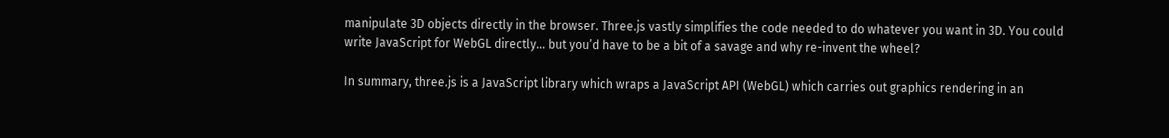manipulate 3D objects directly in the browser. Three.js vastly simplifies the code needed to do whatever you want in 3D. You could write JavaScript for WebGL directly… but you’d have to be a bit of a savage and why re-invent the wheel?

In summary, three.js is a JavaScript library which wraps a JavaScript API (WebGL) which carries out graphics rendering in an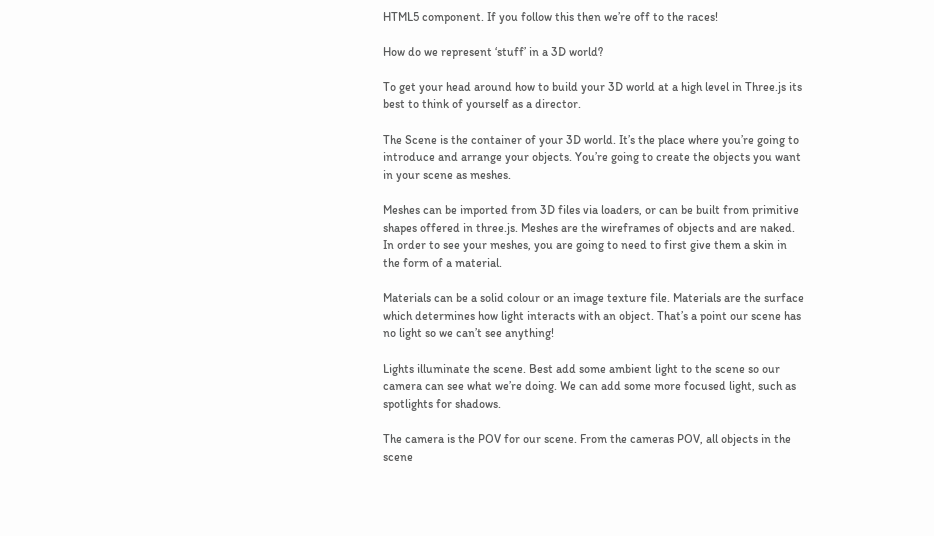HTML5 component. If you follow this then we’re off to the races!

How do we represent ‘stuff’ in a 3D world?

To get your head around how to build your 3D world at a high level in Three.js its best to think of yourself as a director.

The Scene is the container of your 3D world. It’s the place where you’re going to introduce and arrange your objects. You’re going to create the objects you want in your scene as meshes.

Meshes can be imported from 3D files via loaders, or can be built from primitive shapes offered in three.js. Meshes are the wireframes of objects and are naked. In order to see your meshes, you are going to need to first give them a skin in the form of a material.

Materials can be a solid colour or an image texture file. Materials are the surface which determines how light interacts with an object. That’s a point our scene has no light so we can’t see anything!

Lights illuminate the scene. Best add some ambient light to the scene so our camera can see what we’re doing. We can add some more focused light, such as spotlights for shadows.

The camera is the POV for our scene. From the cameras POV, all objects in the scene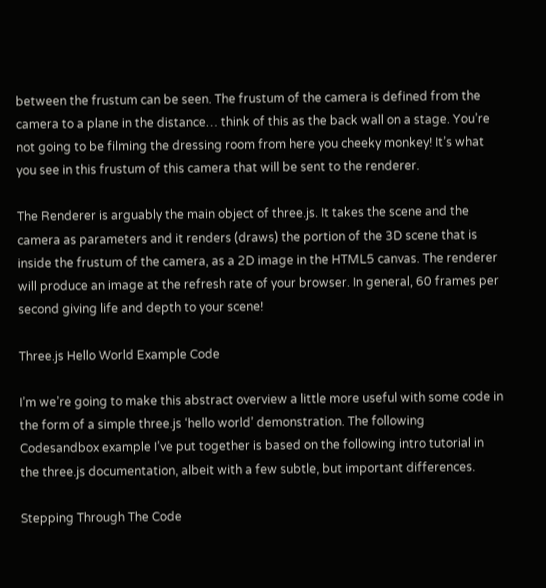between the frustum can be seen. The frustum of the camera is defined from the camera to a plane in the distance… think of this as the back wall on a stage. You’re not going to be filming the dressing room from here you cheeky monkey! It’s what you see in this frustum of this camera that will be sent to the renderer.

The Renderer is arguably the main object of three.js. It takes the scene and the camera as parameters and it renders (draws) the portion of the 3D scene that is inside the frustum of the camera, as a 2D image in the HTML5 canvas. The renderer will produce an image at the refresh rate of your browser. In general, 60 frames per second giving life and depth to your scene!

Three.js Hello World Example Code

I’m we’re going to make this abstract overview a little more useful with some code in the form of a simple three.js ‘hello world’ demonstration. The following Codesandbox example I’ve put together is based on the following intro tutorial in the three.js documentation, albeit with a few subtle, but important differences.

Stepping Through The Code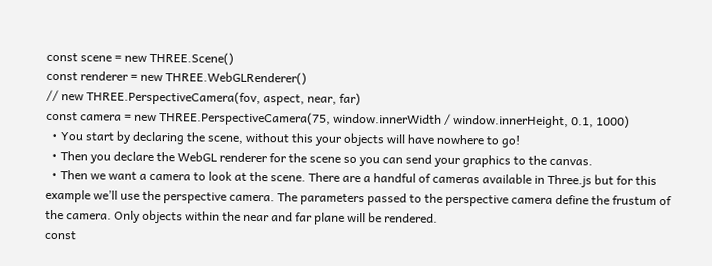const scene = new THREE.Scene()
const renderer = new THREE.WebGLRenderer()
// new THREE.PerspectiveCamera(fov, aspect, near, far)
const camera = new THREE.PerspectiveCamera(75, window.innerWidth / window.innerHeight, 0.1, 1000)
  • You start by declaring the scene, without this your objects will have nowhere to go!
  • Then you declare the WebGL renderer for the scene so you can send your graphics to the canvas.
  • Then we want a camera to look at the scene. There are a handful of cameras available in Three.js but for this example we’ll use the perspective camera. The parameters passed to the perspective camera define the frustum of the camera. Only objects within the near and far plane will be rendered.
const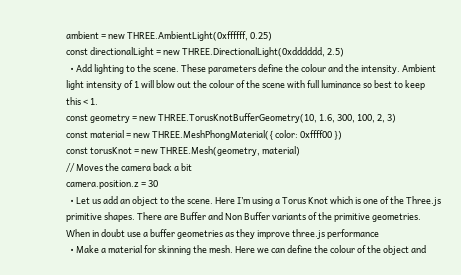ambient = new THREE.AmbientLight(0xffffff, 0.25)
const directionalLight = new THREE.DirectionalLight(0xdddddd, 2.5)
  • Add lighting to the scene. These parameters define the colour and the intensity. Ambient light intensity of 1 will blow out the colour of the scene with full luminance so best to keep this < 1.
const geometry = new THREE.TorusKnotBufferGeometry(10, 1.6, 300, 100, 2, 3)
const material = new THREE.MeshPhongMaterial({ color: 0xffff00 })
const torusKnot = new THREE.Mesh(geometry, material)
// Moves the camera back a bit
camera.position.z = 30
  • Let us add an object to the scene. Here I’m using a Torus Knot which is one of the Three.js primitive shapes. There are Buffer and Non Buffer variants of the primitive geometries. When in doubt use a buffer geometries as they improve three.js performance
  • Make a material for skinning the mesh. Here we can define the colour of the object and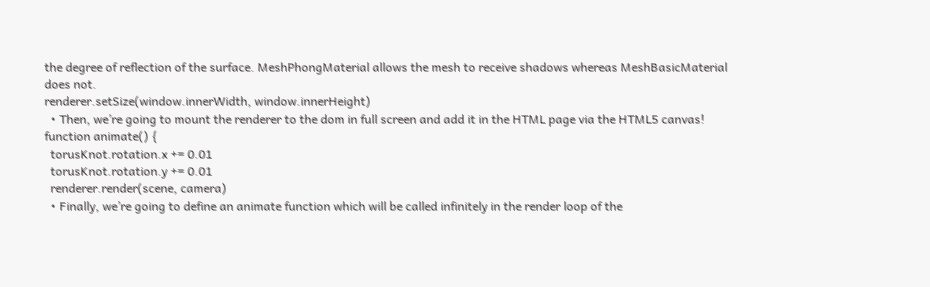the degree of reflection of the surface. MeshPhongMaterial allows the mesh to receive shadows whereas MeshBasicMaterial does not.
renderer.setSize(window.innerWidth, window.innerHeight)
  • Then, we’re going to mount the renderer to the dom in full screen and add it in the HTML page via the HTML5 canvas!
function animate() {
  torusKnot.rotation.x += 0.01
  torusKnot.rotation.y += 0.01
  renderer.render(scene, camera)
  • Finally, we’re going to define an animate function which will be called infinitely in the render loop of the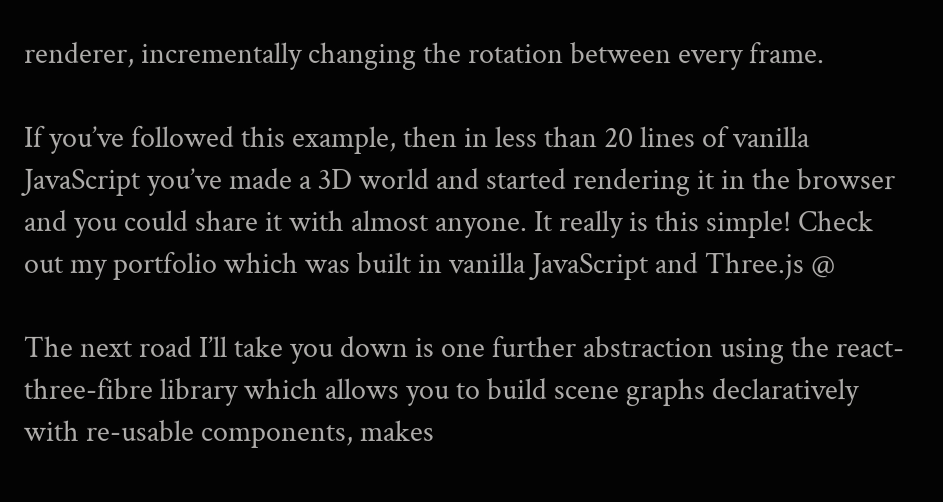renderer, incrementally changing the rotation between every frame.

If you’ve followed this example, then in less than 20 lines of vanilla JavaScript you’ve made a 3D world and started rendering it in the browser and you could share it with almost anyone. It really is this simple! Check out my portfolio which was built in vanilla JavaScript and Three.js @

The next road I’ll take you down is one further abstraction using the react-three-fibre library which allows you to build scene graphs declaratively with re-usable components, makes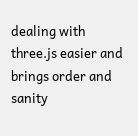dealing with three.js easier and brings order and sanity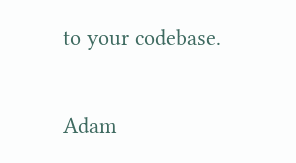to your codebase.

Adam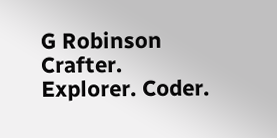G Robinson
Crafter. Explorer. Coder.